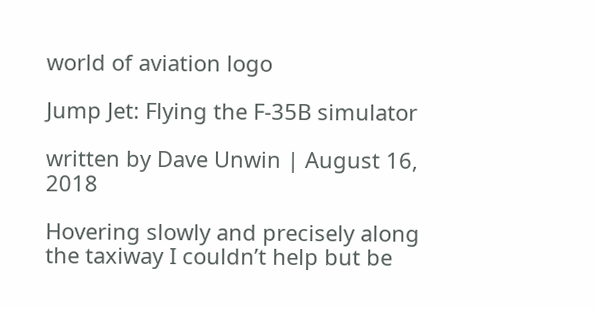world of aviation logo

Jump Jet: Flying the F-35B simulator

written by Dave Unwin | August 16, 2018

Hovering slowly and precisely along the taxiway I couldn’t help but be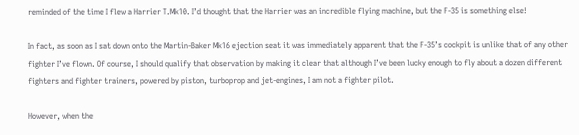reminded of the time I flew a Harrier T.Mk10. I’d thought that the Harrier was an incredible flying machine, but the F-35 is something else!

In fact, as soon as I sat down onto the Martin-Baker Mk16 ejection seat it was immediately apparent that the F-35’s cockpit is unlike that of any other fighter I’ve flown. Of course, I should qualify that observation by making it clear that although I’ve been lucky enough to fly about a dozen different fighters and fighter trainers, powered by piston, turboprop and jet-engines, I am not a fighter pilot.

However, when the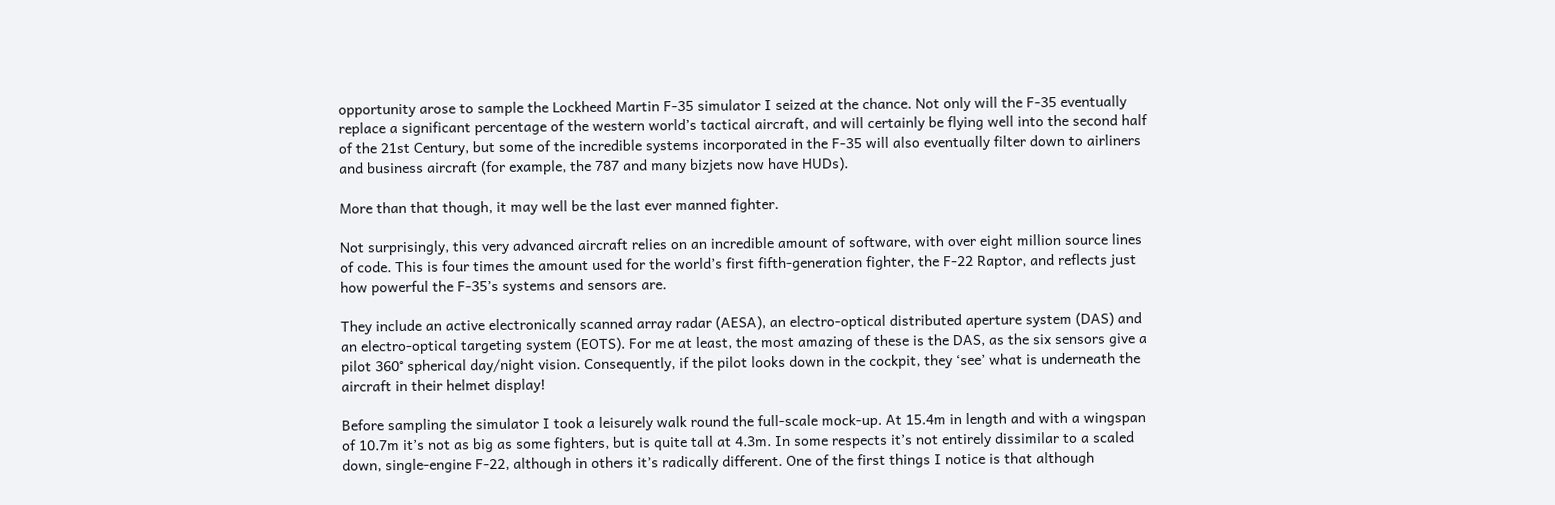opportunity arose to sample the Lockheed Martin F-35 simulator I seized at the chance. Not only will the F-35 eventually replace a significant percentage of the western world’s tactical aircraft, and will certainly be flying well into the second half of the 21st Century, but some of the incredible systems incorporated in the F-35 will also eventually filter down to airliners and business aircraft (for example, the 787 and many bizjets now have HUDs).

More than that though, it may well be the last ever manned fighter.

Not surprisingly, this very advanced aircraft relies on an incredible amount of software, with over eight million source lines of code. This is four times the amount used for the world’s first fifth-generation fighter, the F-22 Raptor, and reflects just how powerful the F-35’s systems and sensors are.

They include an active electronically scanned array radar (AESA), an electro-optical distributed aperture system (DAS) and an electro-optical targeting system (EOTS). For me at least, the most amazing of these is the DAS, as the six sensors give a pilot 360° spherical day/night vision. Consequently, if the pilot looks down in the cockpit, they ‘see’ what is underneath the aircraft in their helmet display!

Before sampling the simulator I took a leisurely walk round the full-scale mock-up. At 15.4m in length and with a wingspan of 10.7m it’s not as big as some fighters, but is quite tall at 4.3m. In some respects it’s not entirely dissimilar to a scaled down, single-engine F-22, although in others it’s radically different. One of the first things I notice is that although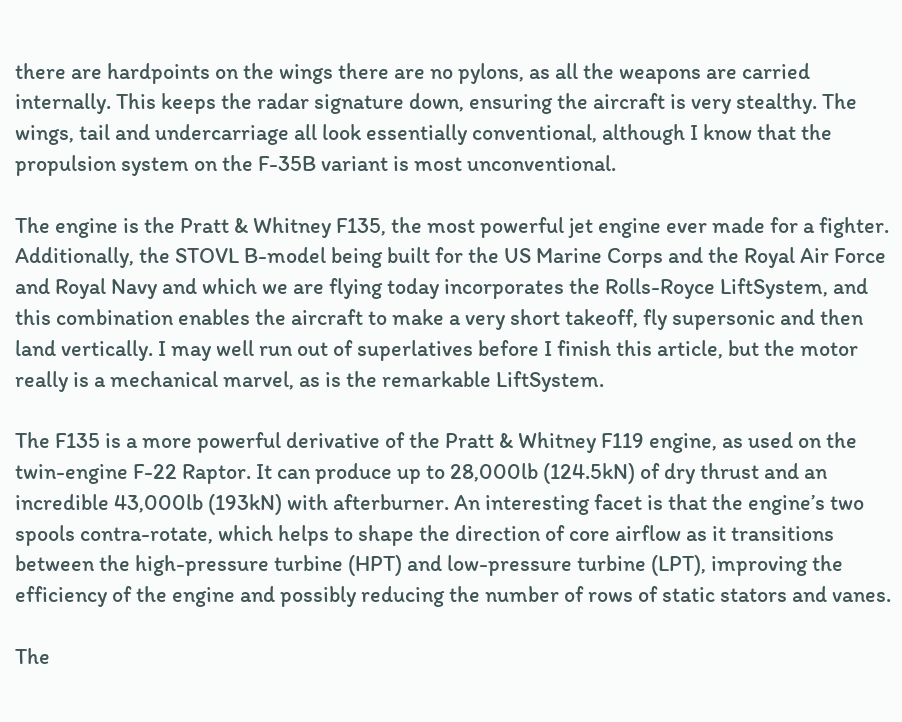there are hardpoints on the wings there are no pylons, as all the weapons are carried internally. This keeps the radar signature down, ensuring the aircraft is very stealthy. The wings, tail and undercarriage all look essentially conventional, although I know that the propulsion system on the F-35B variant is most unconventional.

The engine is the Pratt & Whitney F135, the most powerful jet engine ever made for a fighter. Additionally, the STOVL B-model being built for the US Marine Corps and the Royal Air Force and Royal Navy and which we are flying today incorporates the Rolls-Royce LiftSystem, and this combination enables the aircraft to make a very short takeoff, fly supersonic and then land vertically. I may well run out of superlatives before I finish this article, but the motor really is a mechanical marvel, as is the remarkable LiftSystem.

The F135 is a more powerful derivative of the Pratt & Whitney F119 engine, as used on the twin-engine F-22 Raptor. It can produce up to 28,000lb (124.5kN) of dry thrust and an incredible 43,000lb (193kN) with afterburner. An interesting facet is that the engine’s two spools contra-rotate, which helps to shape the direction of core airflow as it transitions between the high-pressure turbine (HPT) and low-pressure turbine (LPT), improving the efficiency of the engine and possibly reducing the number of rows of static stators and vanes.

The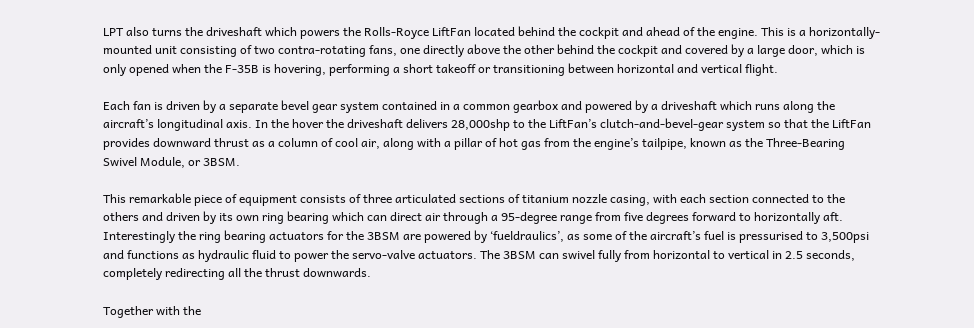LPT also turns the driveshaft which powers the Rolls-Royce LiftFan located behind the cockpit and ahead of the engine. This is a horizontally-mounted unit consisting of two contra-rotating fans, one directly above the other behind the cockpit and covered by a large door, which is only opened when the F-35B is hovering, performing a short takeoff or transitioning between horizontal and vertical flight.

Each fan is driven by a separate bevel gear system contained in a common gearbox and powered by a driveshaft which runs along the aircraft’s longitudinal axis. In the hover the driveshaft delivers 28,000shp to the LiftFan’s clutch-and-bevel-gear system so that the LiftFan provides downward thrust as a column of cool air, along with a pillar of hot gas from the engine’s tailpipe, known as the Three-Bearing Swivel Module, or 3BSM.

This remarkable piece of equipment consists of three articulated sections of titanium nozzle casing, with each section connected to the others and driven by its own ring bearing which can direct air through a 95-degree range from five degrees forward to horizontally aft. Interestingly the ring bearing actuators for the 3BSM are powered by ‘fueldraulics’, as some of the aircraft’s fuel is pressurised to 3,500psi and functions as hydraulic fluid to power the servo-valve actuators. The 3BSM can swivel fully from horizontal to vertical in 2.5 seconds, completely redirecting all the thrust downwards.

Together with the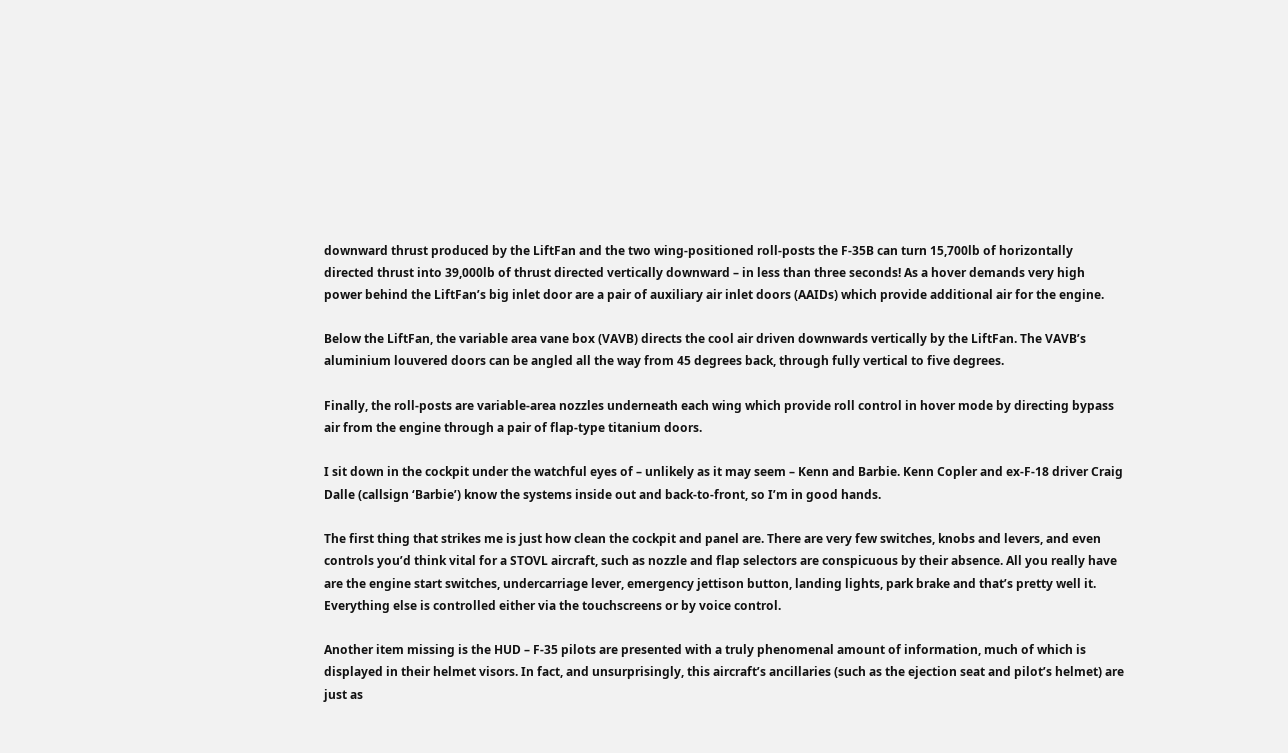downward thrust produced by the LiftFan and the two wing-positioned roll-posts the F-35B can turn 15,700lb of horizontally directed thrust into 39,000lb of thrust directed vertically downward – in less than three seconds! As a hover demands very high power behind the LiftFan’s big inlet door are a pair of auxiliary air inlet doors (AAIDs) which provide additional air for the engine.

Below the LiftFan, the variable area vane box (VAVB) directs the cool air driven downwards vertically by the LiftFan. The VAVB’s aluminium louvered doors can be angled all the way from 45 degrees back, through fully vertical to five degrees.

Finally, the roll-posts are variable-area nozzles underneath each wing which provide roll control in hover mode by directing bypass air from the engine through a pair of flap-type titanium doors.

I sit down in the cockpit under the watchful eyes of – unlikely as it may seem – Kenn and Barbie. Kenn Copler and ex-F-18 driver Craig Dalle (callsign ‘Barbie’) know the systems inside out and back-to-front, so I’m in good hands.

The first thing that strikes me is just how clean the cockpit and panel are. There are very few switches, knobs and levers, and even controls you’d think vital for a STOVL aircraft, such as nozzle and flap selectors are conspicuous by their absence. All you really have are the engine start switches, undercarriage lever, emergency jettison button, landing lights, park brake and that’s pretty well it. Everything else is controlled either via the touchscreens or by voice control.

Another item missing is the HUD – F-35 pilots are presented with a truly phenomenal amount of information, much of which is displayed in their helmet visors. In fact, and unsurprisingly, this aircraft’s ancillaries (such as the ejection seat and pilot’s helmet) are just as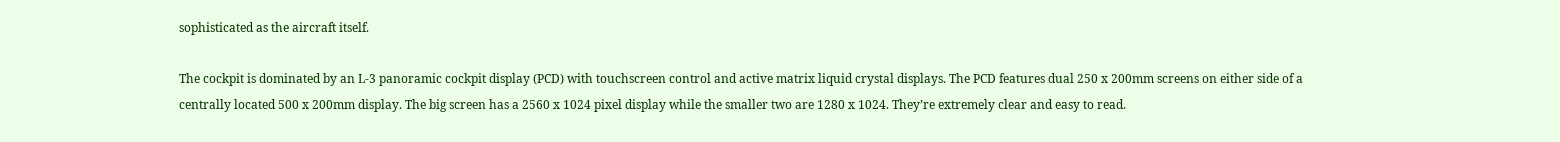sophisticated as the aircraft itself.

The cockpit is dominated by an L-3 panoramic cockpit display (PCD) with touchscreen control and active matrix liquid crystal displays. The PCD features dual 250 x 200mm screens on either side of a centrally located 500 x 200mm display. The big screen has a 2560 x 1024 pixel display while the smaller two are 1280 x 1024. They’re extremely clear and easy to read.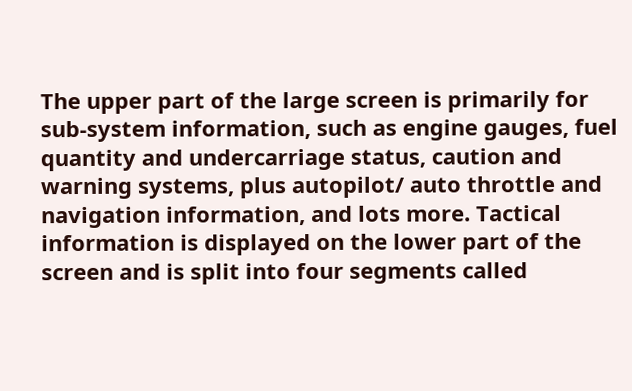The upper part of the large screen is primarily for sub-system information, such as engine gauges, fuel quantity and undercarriage status, caution and warning systems, plus autopilot/ auto throttle and navigation information, and lots more. Tactical information is displayed on the lower part of the screen and is split into four segments called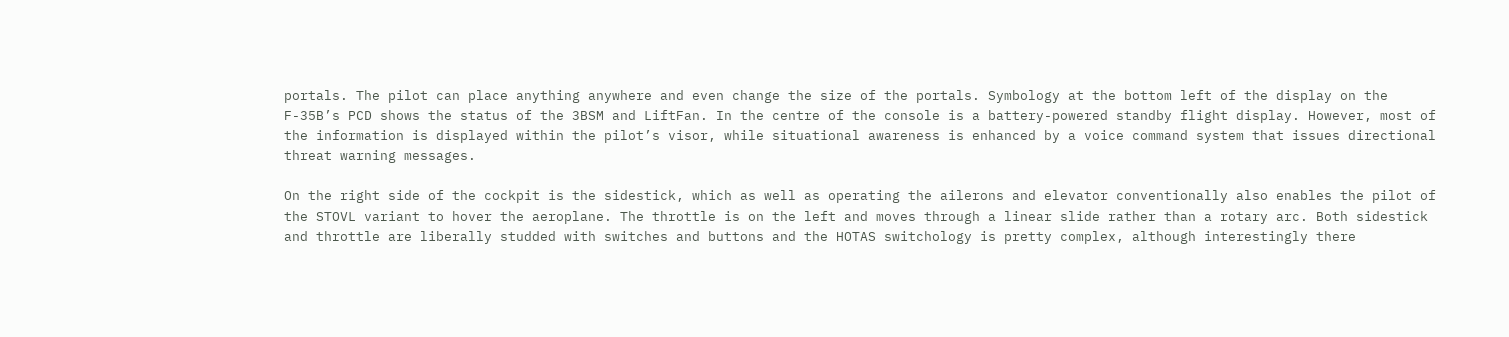portals. The pilot can place anything anywhere and even change the size of the portals. Symbology at the bottom left of the display on the F-35B’s PCD shows the status of the 3BSM and LiftFan. In the centre of the console is a battery-powered standby flight display. However, most of the information is displayed within the pilot’s visor, while situational awareness is enhanced by a voice command system that issues directional threat warning messages.

On the right side of the cockpit is the sidestick, which as well as operating the ailerons and elevator conventionally also enables the pilot of the STOVL variant to hover the aeroplane. The throttle is on the left and moves through a linear slide rather than a rotary arc. Both sidestick and throttle are liberally studded with switches and buttons and the HOTAS switchology is pretty complex, although interestingly there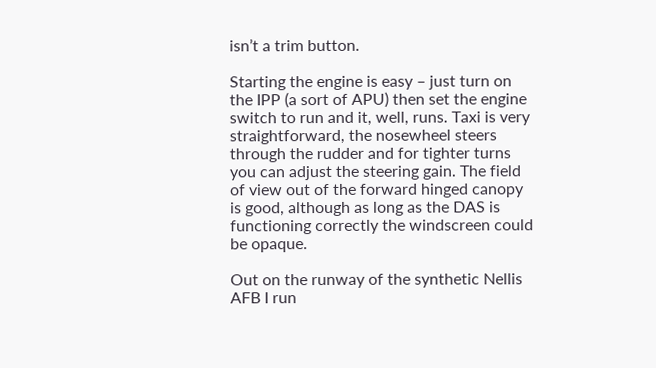isn’t a trim button.

Starting the engine is easy – just turn on the IPP (a sort of APU) then set the engine switch to run and it, well, runs. Taxi is very straightforward, the nosewheel steers through the rudder and for tighter turns you can adjust the steering gain. The field of view out of the forward hinged canopy is good, although as long as the DAS is functioning correctly the windscreen could be opaque.

Out on the runway of the synthetic Nellis AFB I run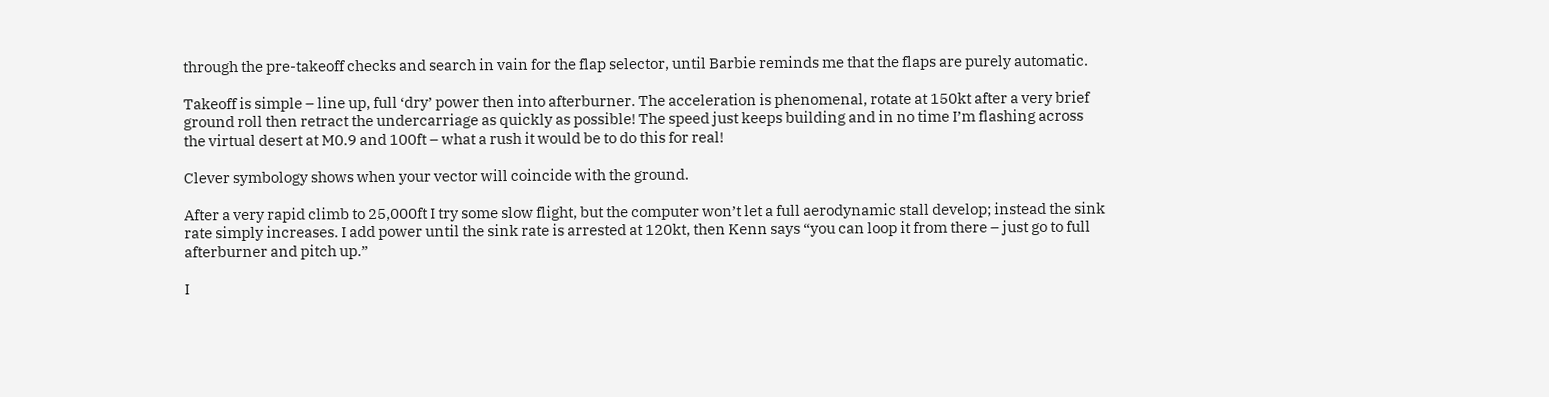through the pre-takeoff checks and search in vain for the flap selector, until Barbie reminds me that the flaps are purely automatic.

Takeoff is simple – line up, full ‘dry’ power then into afterburner. The acceleration is phenomenal, rotate at 150kt after a very brief ground roll then retract the undercarriage as quickly as possible! The speed just keeps building and in no time I’m flashing across the virtual desert at M0.9 and 100ft – what a rush it would be to do this for real!

Clever symbology shows when your vector will coincide with the ground.

After a very rapid climb to 25,000ft I try some slow flight, but the computer won’t let a full aerodynamic stall develop; instead the sink rate simply increases. I add power until the sink rate is arrested at 120kt, then Kenn says “you can loop it from there – just go to full afterburner and pitch up.”

I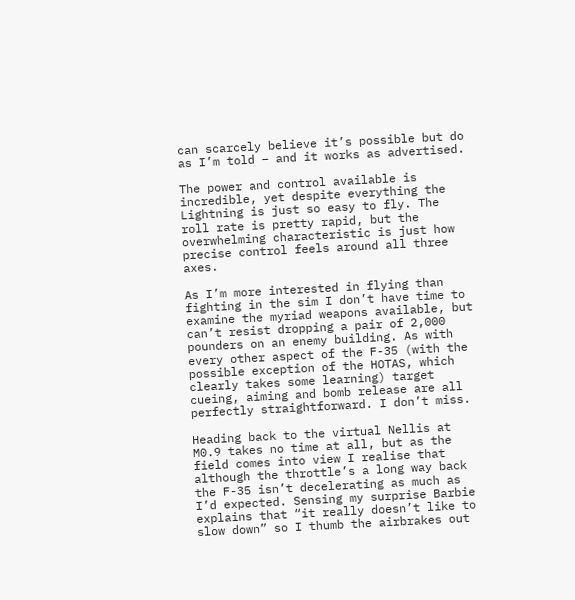can scarcely believe it’s possible but do as I’m told – and it works as advertised.

The power and control available is incredible, yet despite everything the Lightning is just so easy to fly. The roll rate is pretty rapid, but the overwhelming characteristic is just how precise control feels around all three axes.

As I’m more interested in flying than fighting in the sim I don’t have time to examine the myriad weapons available, but can’t resist dropping a pair of 2,000 pounders on an enemy building. As with every other aspect of the F-35 (with the possible exception of the HOTAS, which clearly takes some learning) target cueing, aiming and bomb release are all perfectly straightforward. I don’t miss.

Heading back to the virtual Nellis at M0.9 takes no time at all, but as the field comes into view I realise that although the throttle’s a long way back the F-35 isn’t decelerating as much as I’d expected. Sensing my surprise Barbie explains that “it really doesn’t like to slow down” so I thumb the airbrakes out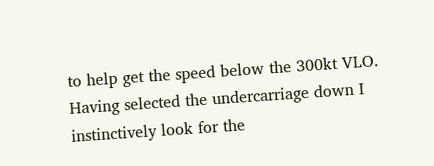to help get the speed below the 300kt VLO. Having selected the undercarriage down I instinctively look for the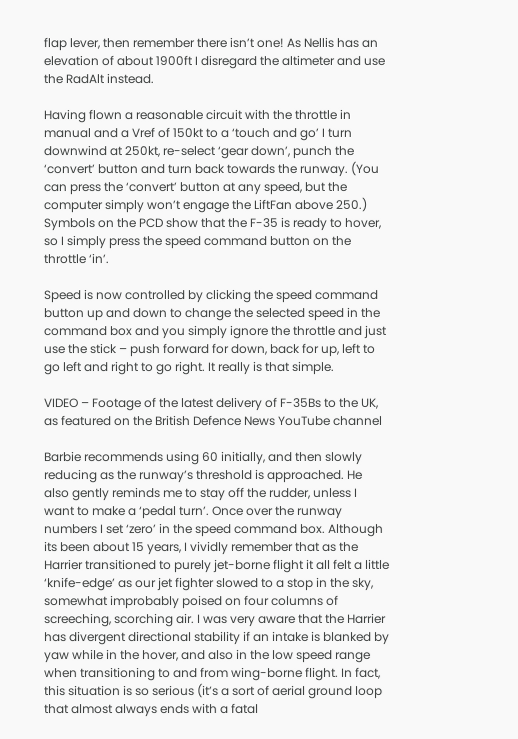flap lever, then remember there isn’t one! As Nellis has an elevation of about 1900ft I disregard the altimeter and use the RadAlt instead.

Having flown a reasonable circuit with the throttle in manual and a Vref of 150kt to a ‘touch and go’ I turn downwind at 250kt, re-select ‘gear down’, punch the ‘convert’ button and turn back towards the runway. (You can press the ‘convert’ button at any speed, but the computer simply won’t engage the LiftFan above 250.) Symbols on the PCD show that the F-35 is ready to hover, so I simply press the speed command button on the throttle ‘in’.

Speed is now controlled by clicking the speed command button up and down to change the selected speed in the command box and you simply ignore the throttle and just use the stick – push forward for down, back for up, left to go left and right to go right. It really is that simple.

VIDEO – Footage of the latest delivery of F-35Bs to the UK, as featured on the British Defence News YouTube channel

Barbie recommends using 60 initially, and then slowly reducing as the runway’s threshold is approached. He also gently reminds me to stay off the rudder, unless I want to make a ‘pedal turn’. Once over the runway numbers I set ‘zero’ in the speed command box. Although its been about 15 years, I vividly remember that as the Harrier transitioned to purely jet-borne flight it all felt a little ‘knife-edge’ as our jet fighter slowed to a stop in the sky, somewhat improbably poised on four columns of screeching, scorching air. I was very aware that the Harrier has divergent directional stability if an intake is blanked by yaw while in the hover, and also in the low speed range when transitioning to and from wing-borne flight. In fact, this situation is so serious (it’s a sort of aerial ground loop that almost always ends with a fatal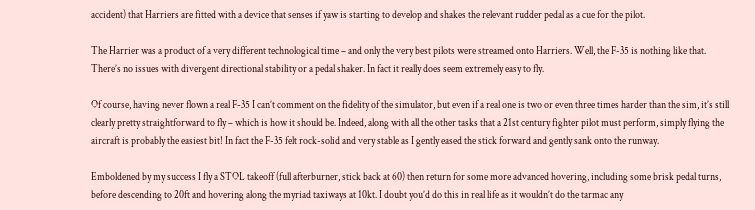accident) that Harriers are fitted with a device that senses if yaw is starting to develop and shakes the relevant rudder pedal as a cue for the pilot.

The Harrier was a product of a very different technological time – and only the very best pilots were streamed onto Harriers. Well, the F-35 is nothing like that. There’s no issues with divergent directional stability or a pedal shaker. In fact it really does seem extremely easy to fly.

Of course, having never flown a real F-35 I can’t comment on the fidelity of the simulator, but even if a real one is two or even three times harder than the sim, it’s still clearly pretty straightforward to fly – which is how it should be. Indeed, along with all the other tasks that a 21st century fighter pilot must perform, simply flying the aircraft is probably the easiest bit! In fact the F-35 felt rock-solid and very stable as I gently eased the stick forward and gently sank onto the runway.

Emboldened by my success I fly a STOL takeoff (full afterburner, stick back at 60) then return for some more advanced hovering, including some brisk pedal turns, before descending to 20ft and hovering along the myriad taxiways at 10kt. I doubt you’d do this in real life as it wouldn’t do the tarmac any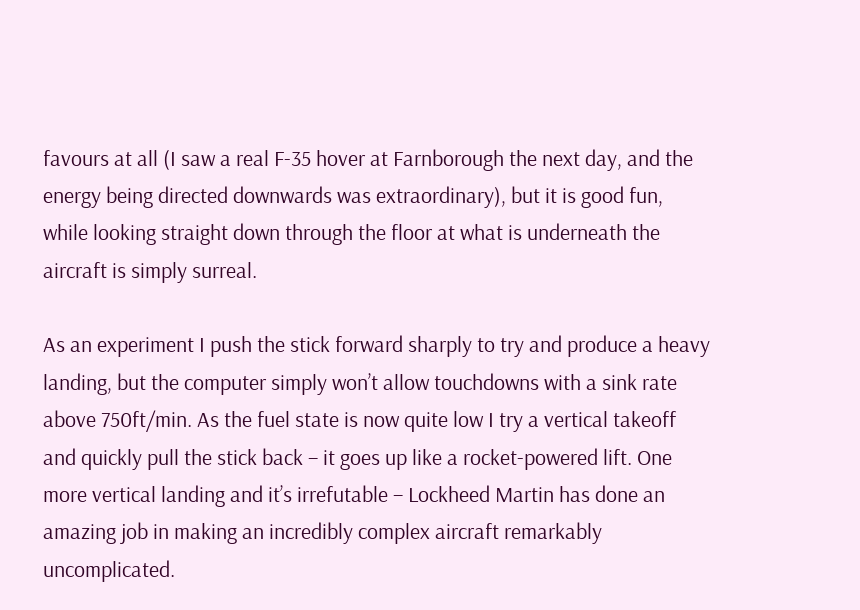favours at all (I saw a real F-35 hover at Farnborough the next day, and the energy being directed downwards was extraordinary), but it is good fun, while looking straight down through the floor at what is underneath the aircraft is simply surreal.

As an experiment I push the stick forward sharply to try and produce a heavy landing, but the computer simply won’t allow touchdowns with a sink rate above 750ft/min. As the fuel state is now quite low I try a vertical takeoff and quickly pull the stick back – it goes up like a rocket-powered lift. One more vertical landing and it’s irrefutable – Lockheed Martin has done an amazing job in making an incredibly complex aircraft remarkably uncomplicated.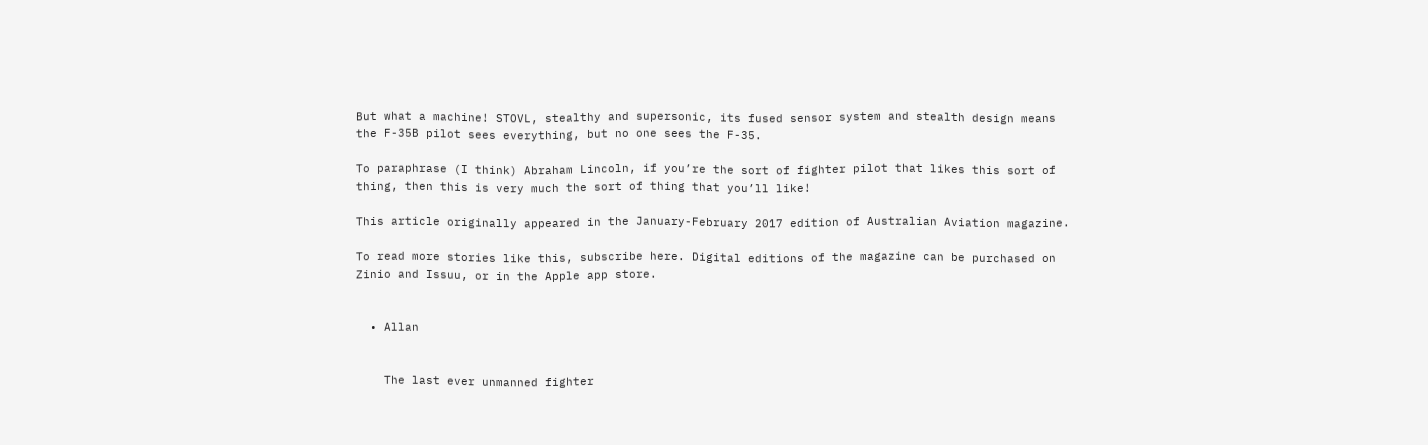But what a machine! STOVL, stealthy and supersonic, its fused sensor system and stealth design means the F-35B pilot sees everything, but no one sees the F-35.

To paraphrase (I think) Abraham Lincoln, if you’re the sort of fighter pilot that likes this sort of thing, then this is very much the sort of thing that you’ll like!

This article originally appeared in the January-February 2017 edition of Australian Aviation magazine.

To read more stories like this, subscribe here. Digital editions of the magazine can be purchased on Zinio and Issuu, or in the Apple app store.


  • Allan


    The last ever unmanned fighter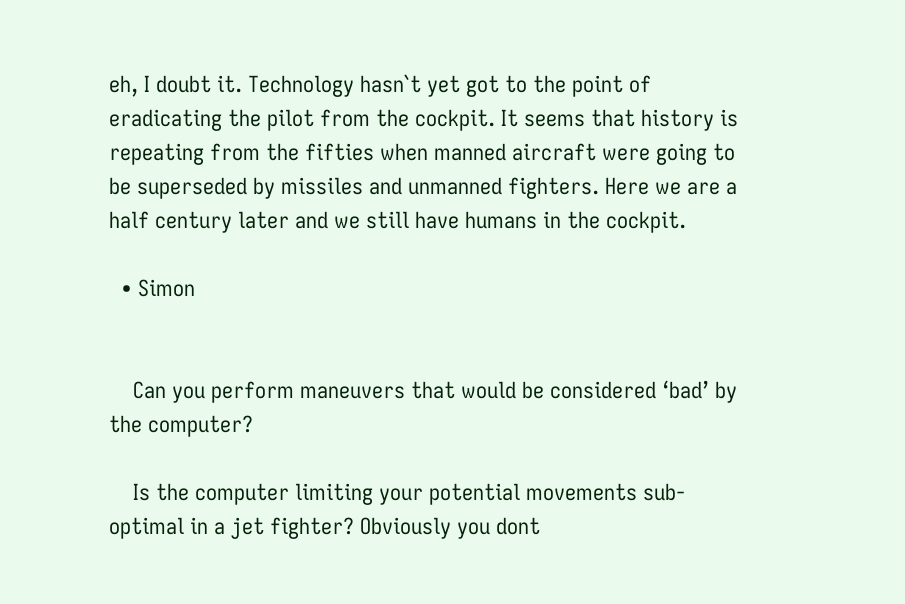eh, I doubt it. Technology hasn`t yet got to the point of eradicating the pilot from the cockpit. It seems that history is repeating from the fifties when manned aircraft were going to be superseded by missiles and unmanned fighters. Here we are a half century later and we still have humans in the cockpit.

  • Simon


    Can you perform maneuvers that would be considered ‘bad’ by the computer?

    Is the computer limiting your potential movements sub-optimal in a jet fighter? Obviously you dont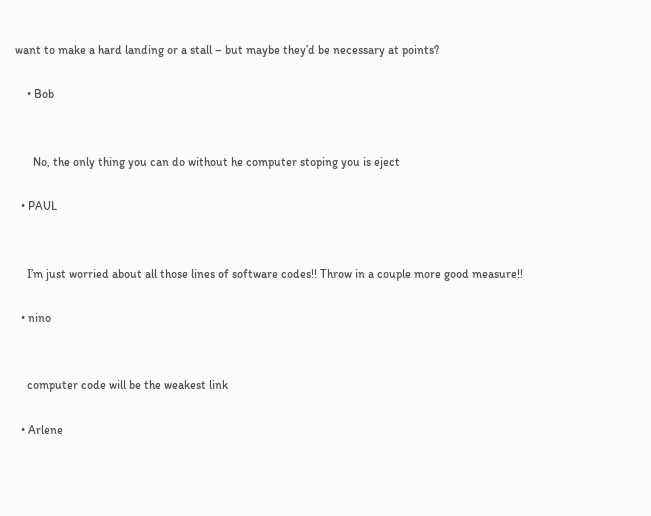want to make a hard landing or a stall – but maybe they’d be necessary at points?

    • Bob


      No, the only thing you can do without he computer stoping you is eject

  • PAUL


    I’m just worried about all those lines of software codes!! Throw in a couple more good measure!!

  • nino


    computer code will be the weakest link

  • Arlene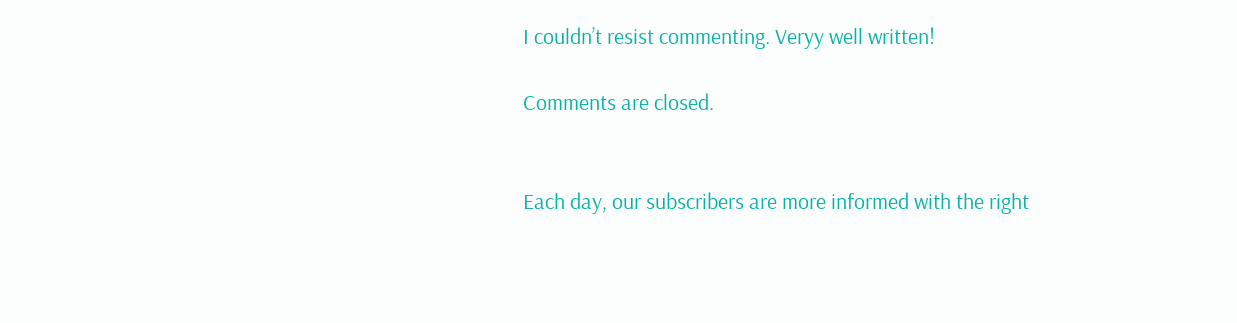I couldn’t resist commenting. Veryy well written!

Comments are closed.


Each day, our subscribers are more informed with the right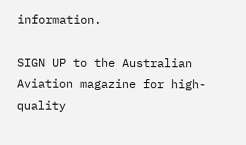information.

SIGN UP to the Australian Aviation magazine for high-quality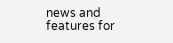news and features for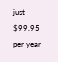just $99.95 per year